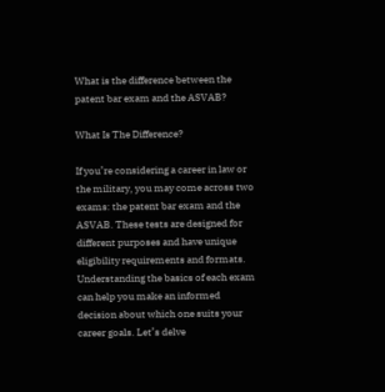What is the difference between the patent bar exam and the ASVAB?

What Is The Difference?

If you’re considering a career in law or the military, you may come across two exams: the patent bar exam and the ASVAB. These tests are designed for different purposes and have unique eligibility requirements and formats. Understanding the basics of each exam can help you make an informed decision about which one suits your career goals. Let’s delve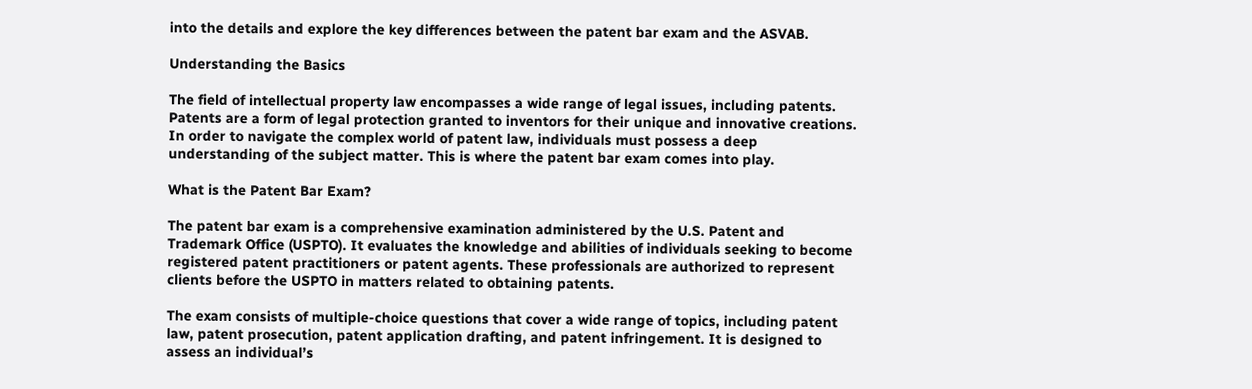into the details and explore the key differences between the patent bar exam and the ASVAB.

Understanding the Basics

The field of intellectual property law encompasses a wide range of legal issues, including patents. Patents are a form of legal protection granted to inventors for their unique and innovative creations. In order to navigate the complex world of patent law, individuals must possess a deep understanding of the subject matter. This is where the patent bar exam comes into play.

What is the Patent Bar Exam?

The patent bar exam is a comprehensive examination administered by the U.S. Patent and Trademark Office (USPTO). It evaluates the knowledge and abilities of individuals seeking to become registered patent practitioners or patent agents. These professionals are authorized to represent clients before the USPTO in matters related to obtaining patents.

The exam consists of multiple-choice questions that cover a wide range of topics, including patent law, patent prosecution, patent application drafting, and patent infringement. It is designed to assess an individual’s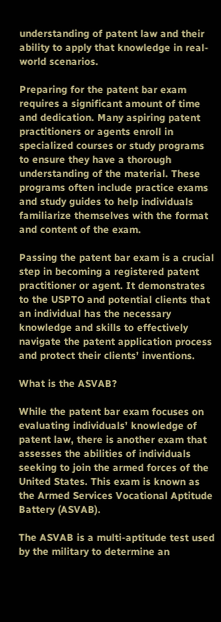understanding of patent law and their ability to apply that knowledge in real-world scenarios.

Preparing for the patent bar exam requires a significant amount of time and dedication. Many aspiring patent practitioners or agents enroll in specialized courses or study programs to ensure they have a thorough understanding of the material. These programs often include practice exams and study guides to help individuals familiarize themselves with the format and content of the exam.

Passing the patent bar exam is a crucial step in becoming a registered patent practitioner or agent. It demonstrates to the USPTO and potential clients that an individual has the necessary knowledge and skills to effectively navigate the patent application process and protect their clients’ inventions.

What is the ASVAB?

While the patent bar exam focuses on evaluating individuals’ knowledge of patent law, there is another exam that assesses the abilities of individuals seeking to join the armed forces of the United States. This exam is known as the Armed Services Vocational Aptitude Battery (ASVAB).

The ASVAB is a multi-aptitude test used by the military to determine an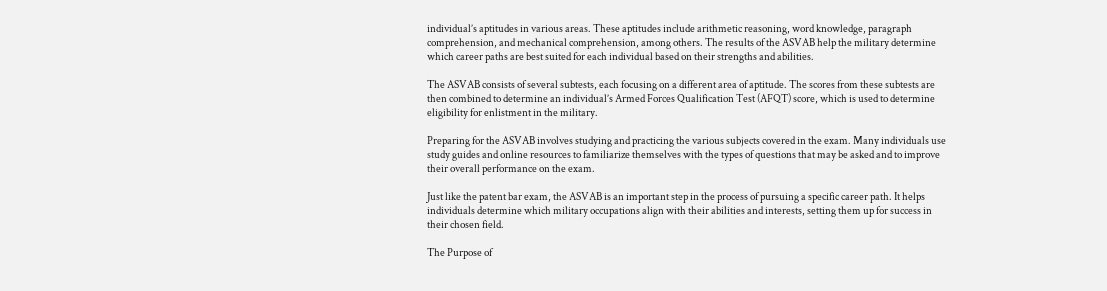individual’s aptitudes in various areas. These aptitudes include arithmetic reasoning, word knowledge, paragraph comprehension, and mechanical comprehension, among others. The results of the ASVAB help the military determine which career paths are best suited for each individual based on their strengths and abilities.

The ASVAB consists of several subtests, each focusing on a different area of aptitude. The scores from these subtests are then combined to determine an individual’s Armed Forces Qualification Test (AFQT) score, which is used to determine eligibility for enlistment in the military.

Preparing for the ASVAB involves studying and practicing the various subjects covered in the exam. Many individuals use study guides and online resources to familiarize themselves with the types of questions that may be asked and to improve their overall performance on the exam.

Just like the patent bar exam, the ASVAB is an important step in the process of pursuing a specific career path. It helps individuals determine which military occupations align with their abilities and interests, setting them up for success in their chosen field.

The Purpose of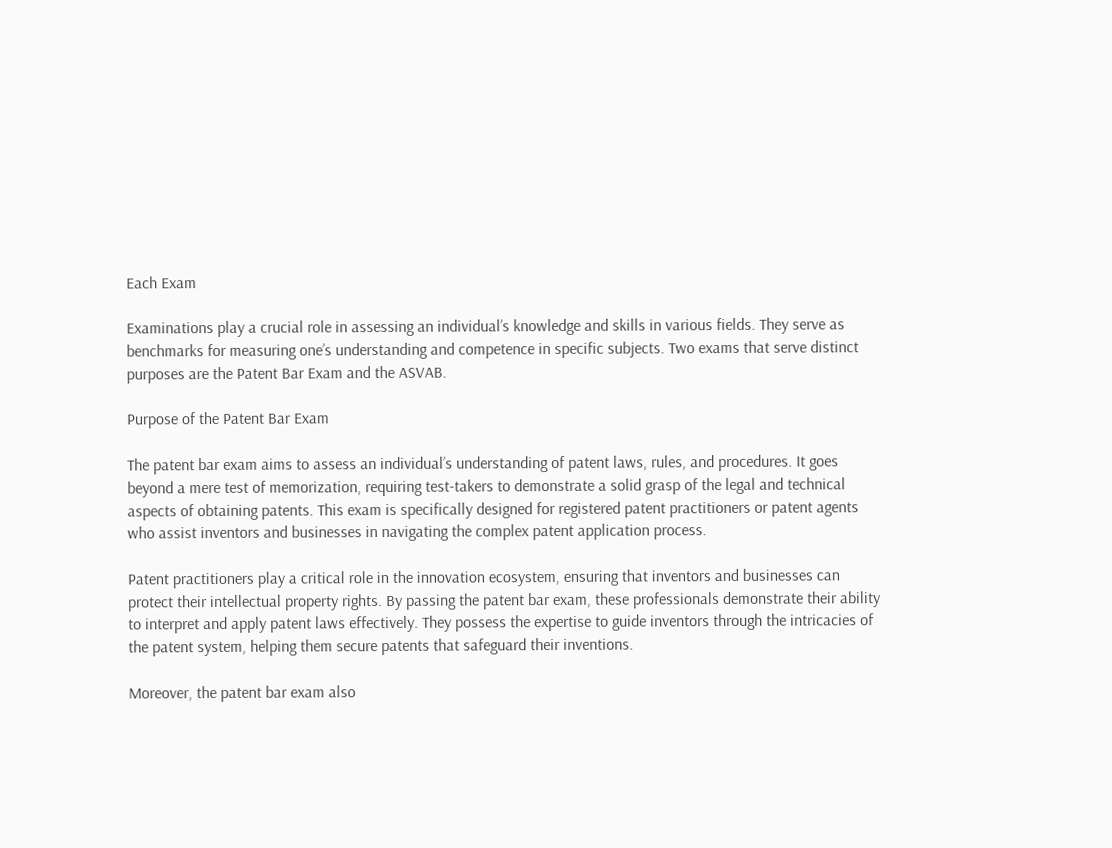Each Exam

Examinations play a crucial role in assessing an individual’s knowledge and skills in various fields. They serve as benchmarks for measuring one’s understanding and competence in specific subjects. Two exams that serve distinct purposes are the Patent Bar Exam and the ASVAB.

Purpose of the Patent Bar Exam

The patent bar exam aims to assess an individual’s understanding of patent laws, rules, and procedures. It goes beyond a mere test of memorization, requiring test-takers to demonstrate a solid grasp of the legal and technical aspects of obtaining patents. This exam is specifically designed for registered patent practitioners or patent agents who assist inventors and businesses in navigating the complex patent application process.

Patent practitioners play a critical role in the innovation ecosystem, ensuring that inventors and businesses can protect their intellectual property rights. By passing the patent bar exam, these professionals demonstrate their ability to interpret and apply patent laws effectively. They possess the expertise to guide inventors through the intricacies of the patent system, helping them secure patents that safeguard their inventions.

Moreover, the patent bar exam also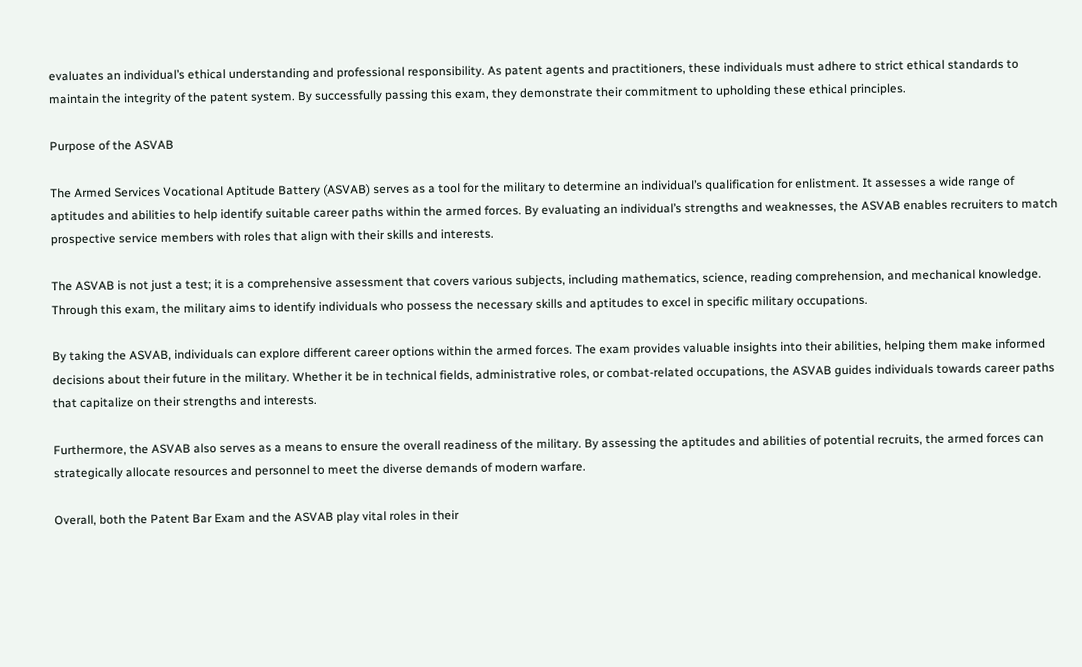evaluates an individual’s ethical understanding and professional responsibility. As patent agents and practitioners, these individuals must adhere to strict ethical standards to maintain the integrity of the patent system. By successfully passing this exam, they demonstrate their commitment to upholding these ethical principles.

Purpose of the ASVAB

The Armed Services Vocational Aptitude Battery (ASVAB) serves as a tool for the military to determine an individual’s qualification for enlistment. It assesses a wide range of aptitudes and abilities to help identify suitable career paths within the armed forces. By evaluating an individual’s strengths and weaknesses, the ASVAB enables recruiters to match prospective service members with roles that align with their skills and interests.

The ASVAB is not just a test; it is a comprehensive assessment that covers various subjects, including mathematics, science, reading comprehension, and mechanical knowledge. Through this exam, the military aims to identify individuals who possess the necessary skills and aptitudes to excel in specific military occupations.

By taking the ASVAB, individuals can explore different career options within the armed forces. The exam provides valuable insights into their abilities, helping them make informed decisions about their future in the military. Whether it be in technical fields, administrative roles, or combat-related occupations, the ASVAB guides individuals towards career paths that capitalize on their strengths and interests.

Furthermore, the ASVAB also serves as a means to ensure the overall readiness of the military. By assessing the aptitudes and abilities of potential recruits, the armed forces can strategically allocate resources and personnel to meet the diverse demands of modern warfare.

Overall, both the Patent Bar Exam and the ASVAB play vital roles in their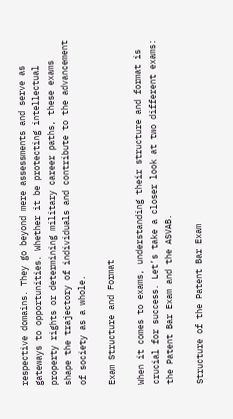respective domains. They go beyond mere assessments and serve as gateways to opportunities. Whether it be protecting intellectual property rights or determining military career paths, these exams shape the trajectory of individuals and contribute to the advancement of society as a whole.

Exam Structure and Format

When it comes to exams, understanding their structure and format is crucial for success. Let’s take a closer look at two different exams: the Patent Bar Exam and the ASVAB.

Structure of the Patent Bar Exam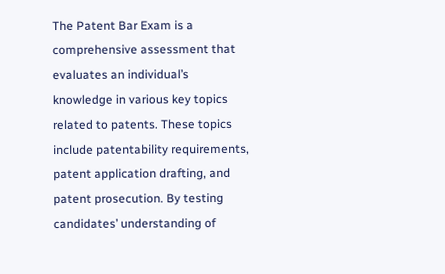The Patent Bar Exam is a comprehensive assessment that evaluates an individual’s knowledge in various key topics related to patents. These topics include patentability requirements, patent application drafting, and patent prosecution. By testing candidates’ understanding of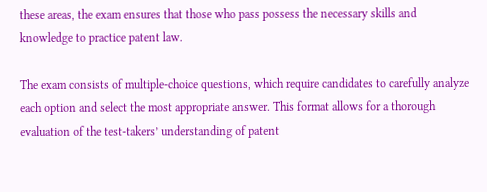these areas, the exam ensures that those who pass possess the necessary skills and knowledge to practice patent law.

The exam consists of multiple-choice questions, which require candidates to carefully analyze each option and select the most appropriate answer. This format allows for a thorough evaluation of the test-takers’ understanding of patent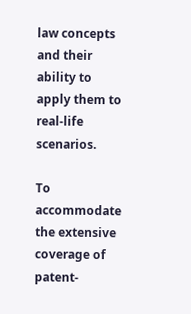law concepts and their ability to apply them to real-life scenarios.

To accommodate the extensive coverage of patent-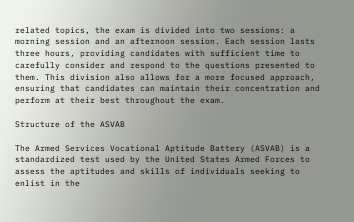related topics, the exam is divided into two sessions: a morning session and an afternoon session. Each session lasts three hours, providing candidates with sufficient time to carefully consider and respond to the questions presented to them. This division also allows for a more focused approach, ensuring that candidates can maintain their concentration and perform at their best throughout the exam.

Structure of the ASVAB

The Armed Services Vocational Aptitude Battery (ASVAB) is a standardized test used by the United States Armed Forces to assess the aptitudes and skills of individuals seeking to enlist in the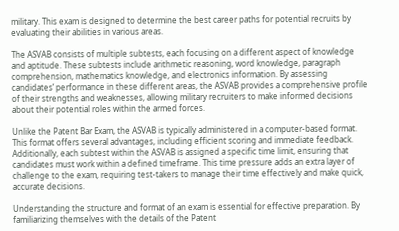military. This exam is designed to determine the best career paths for potential recruits by evaluating their abilities in various areas.

The ASVAB consists of multiple subtests, each focusing on a different aspect of knowledge and aptitude. These subtests include arithmetic reasoning, word knowledge, paragraph comprehension, mathematics knowledge, and electronics information. By assessing candidates’ performance in these different areas, the ASVAB provides a comprehensive profile of their strengths and weaknesses, allowing military recruiters to make informed decisions about their potential roles within the armed forces.

Unlike the Patent Bar Exam, the ASVAB is typically administered in a computer-based format. This format offers several advantages, including efficient scoring and immediate feedback. Additionally, each subtest within the ASVAB is assigned a specific time limit, ensuring that candidates must work within a defined timeframe. This time pressure adds an extra layer of challenge to the exam, requiring test-takers to manage their time effectively and make quick, accurate decisions.

Understanding the structure and format of an exam is essential for effective preparation. By familiarizing themselves with the details of the Patent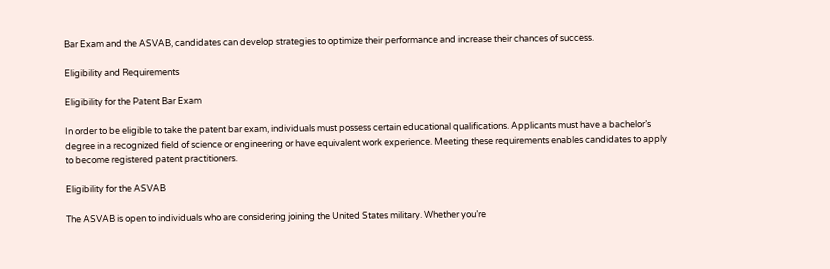Bar Exam and the ASVAB, candidates can develop strategies to optimize their performance and increase their chances of success.

Eligibility and Requirements

Eligibility for the Patent Bar Exam

In order to be eligible to take the patent bar exam, individuals must possess certain educational qualifications. Applicants must have a bachelor’s degree in a recognized field of science or engineering or have equivalent work experience. Meeting these requirements enables candidates to apply to become registered patent practitioners.

Eligibility for the ASVAB

The ASVAB is open to individuals who are considering joining the United States military. Whether you’re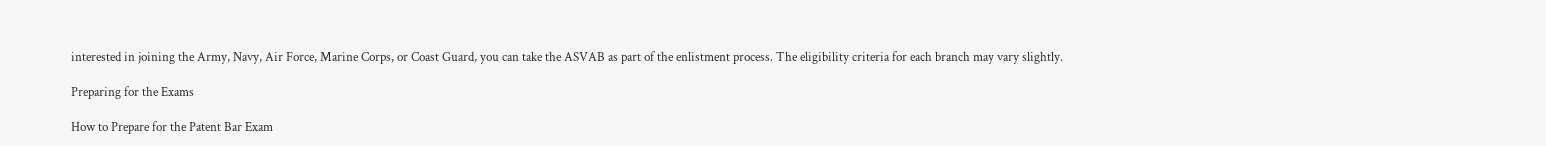interested in joining the Army, Navy, Air Force, Marine Corps, or Coast Guard, you can take the ASVAB as part of the enlistment process. The eligibility criteria for each branch may vary slightly.

Preparing for the Exams

How to Prepare for the Patent Bar Exam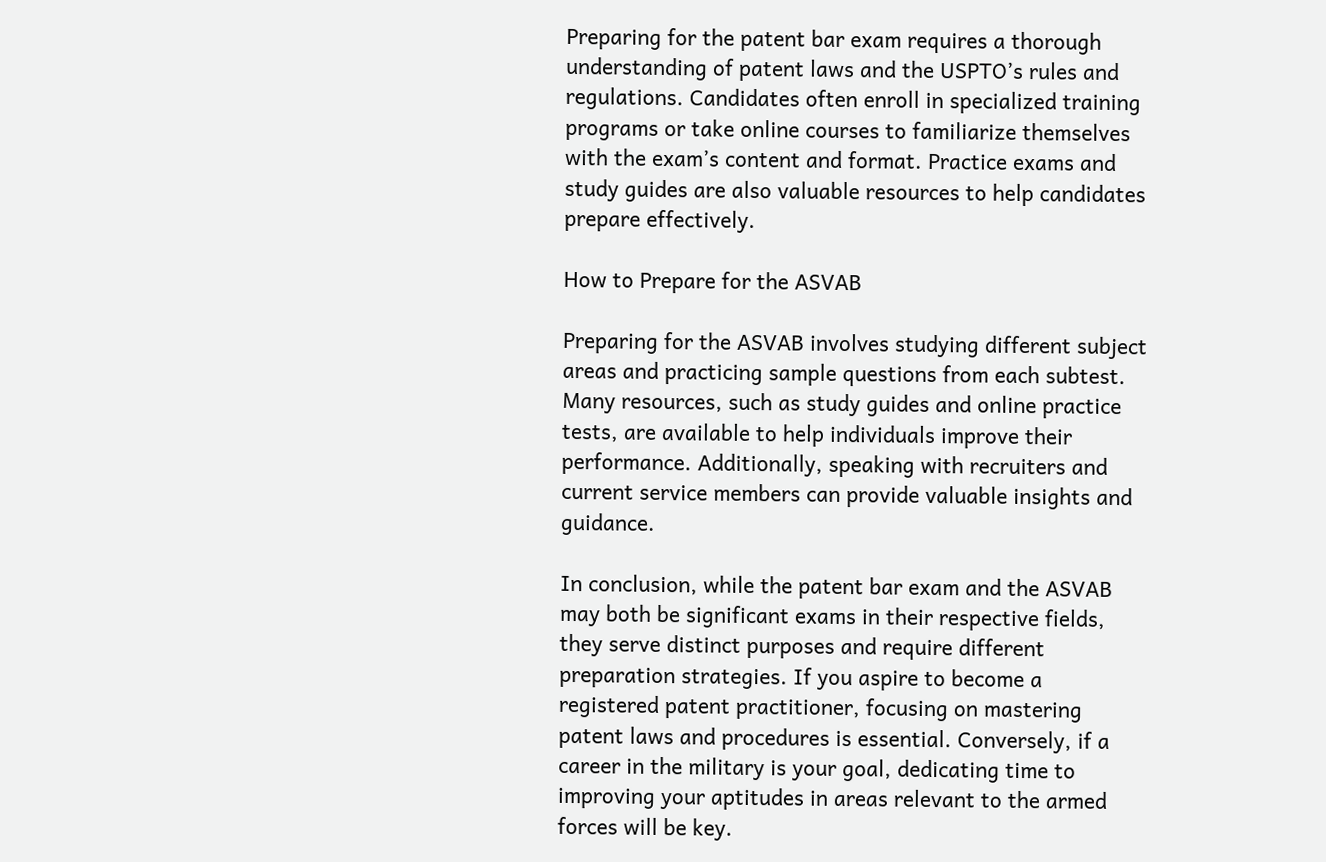Preparing for the patent bar exam requires a thorough understanding of patent laws and the USPTO’s rules and regulations. Candidates often enroll in specialized training programs or take online courses to familiarize themselves with the exam’s content and format. Practice exams and study guides are also valuable resources to help candidates prepare effectively.

How to Prepare for the ASVAB

Preparing for the ASVAB involves studying different subject areas and practicing sample questions from each subtest. Many resources, such as study guides and online practice tests, are available to help individuals improve their performance. Additionally, speaking with recruiters and current service members can provide valuable insights and guidance.

In conclusion, while the patent bar exam and the ASVAB may both be significant exams in their respective fields, they serve distinct purposes and require different preparation strategies. If you aspire to become a registered patent practitioner, focusing on mastering patent laws and procedures is essential. Conversely, if a career in the military is your goal, dedicating time to improving your aptitudes in areas relevant to the armed forces will be key.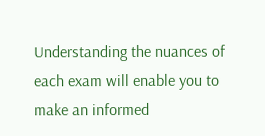Understanding the nuances of each exam will enable you to make an informed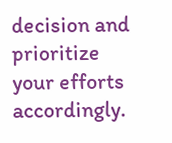decision and prioritize your efforts accordingly.